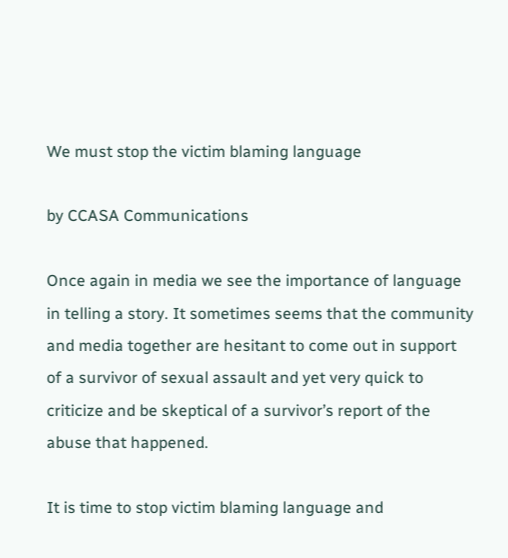We must stop the victim blaming language

by CCASA Communications

Once again in media we see the importance of language in telling a story. It sometimes seems that the community and media together are hesitant to come out in support of a survivor of sexual assault and yet very quick to criticize and be skeptical of a survivor’s report of the abuse that happened.

It is time to stop victim blaming language and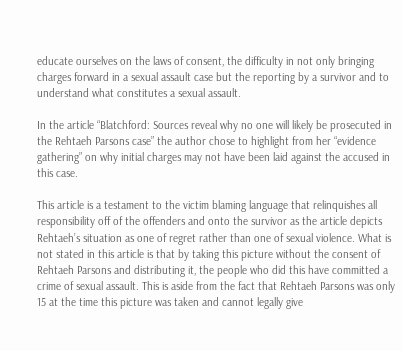educate ourselves on the laws of consent, the difficulty in not only bringing charges forward in a sexual assault case but the reporting by a survivor and to understand what constitutes a sexual assault.

In the article “Blatchford: Sources reveal why no one will likely be prosecuted in the Rehtaeh Parsons case” the author chose to highlight from her “evidence gathering” on why initial charges may not have been laid against the accused in this case.

This article is a testament to the victim blaming language that relinquishes all responsibility off of the offenders and onto the survivor as the article depicts Rehtaeh’s situation as one of regret rather than one of sexual violence. What is not stated in this article is that by taking this picture without the consent of Rehtaeh Parsons and distributing it, the people who did this have committed a crime of sexual assault. This is aside from the fact that Rehtaeh Parsons was only 15 at the time this picture was taken and cannot legally give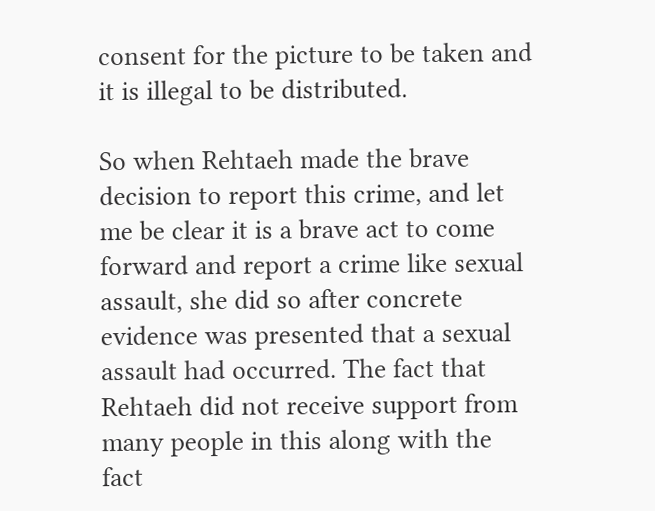consent for the picture to be taken and it is illegal to be distributed.

So when Rehtaeh made the brave decision to report this crime, and let me be clear it is a brave act to come forward and report a crime like sexual assault, she did so after concrete evidence was presented that a sexual assault had occurred. The fact that Rehtaeh did not receive support from many people in this along with the fact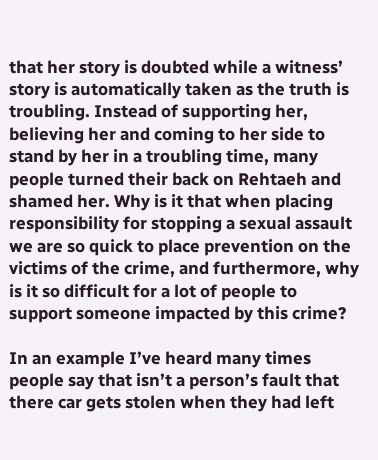that her story is doubted while a witness’ story is automatically taken as the truth is troubling. Instead of supporting her, believing her and coming to her side to stand by her in a troubling time, many people turned their back on Rehtaeh and shamed her. Why is it that when placing responsibility for stopping a sexual assault we are so quick to place prevention on the victims of the crime, and furthermore, why is it so difficult for a lot of people to support someone impacted by this crime?

In an example I’ve heard many times people say that isn’t a person’s fault that there car gets stolen when they had left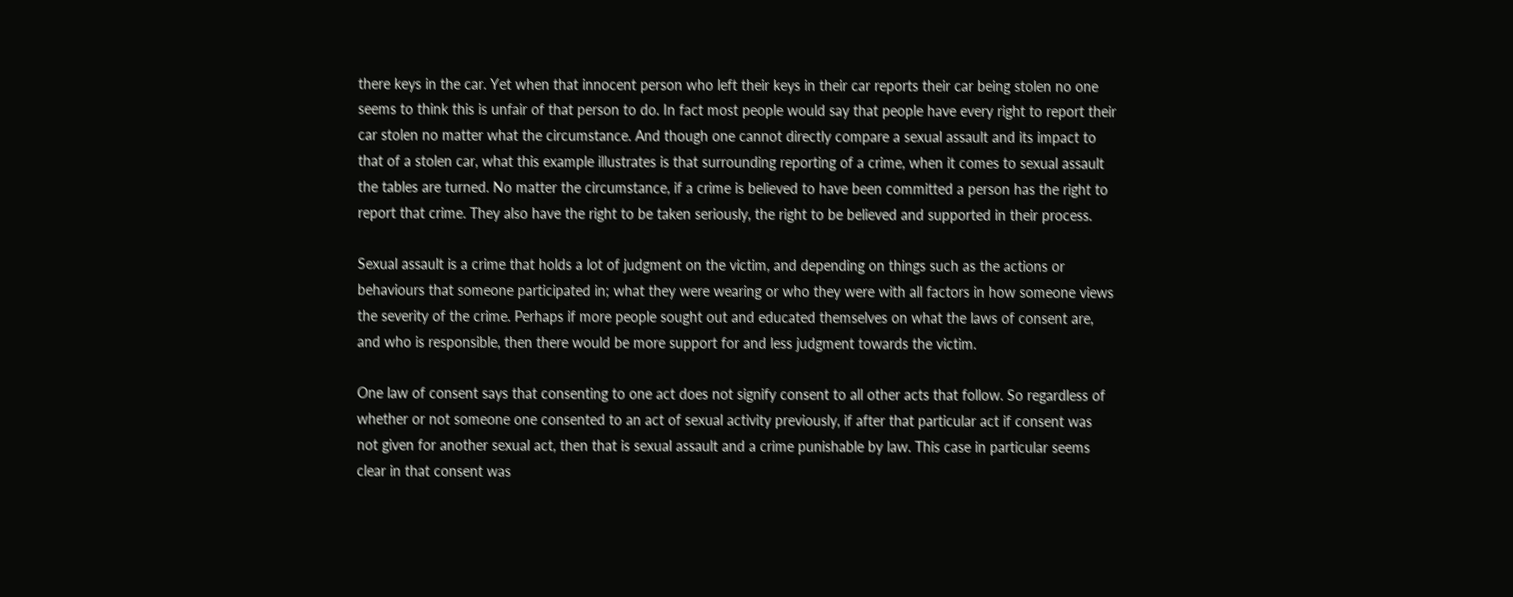there keys in the car. Yet when that innocent person who left their keys in their car reports their car being stolen no one seems to think this is unfair of that person to do. In fact most people would say that people have every right to report their car stolen no matter what the circumstance. And though one cannot directly compare a sexual assault and its impact to that of a stolen car, what this example illustrates is that surrounding reporting of a crime, when it comes to sexual assault the tables are turned. No matter the circumstance, if a crime is believed to have been committed a person has the right to report that crime. They also have the right to be taken seriously, the right to be believed and supported in their process.

Sexual assault is a crime that holds a lot of judgment on the victim, and depending on things such as the actions or behaviours that someone participated in; what they were wearing or who they were with all factors in how someone views the severity of the crime. Perhaps if more people sought out and educated themselves on what the laws of consent are, and who is responsible, then there would be more support for and less judgment towards the victim.

One law of consent says that consenting to one act does not signify consent to all other acts that follow. So regardless of whether or not someone one consented to an act of sexual activity previously, if after that particular act if consent was not given for another sexual act, then that is sexual assault and a crime punishable by law. This case in particular seems clear in that consent was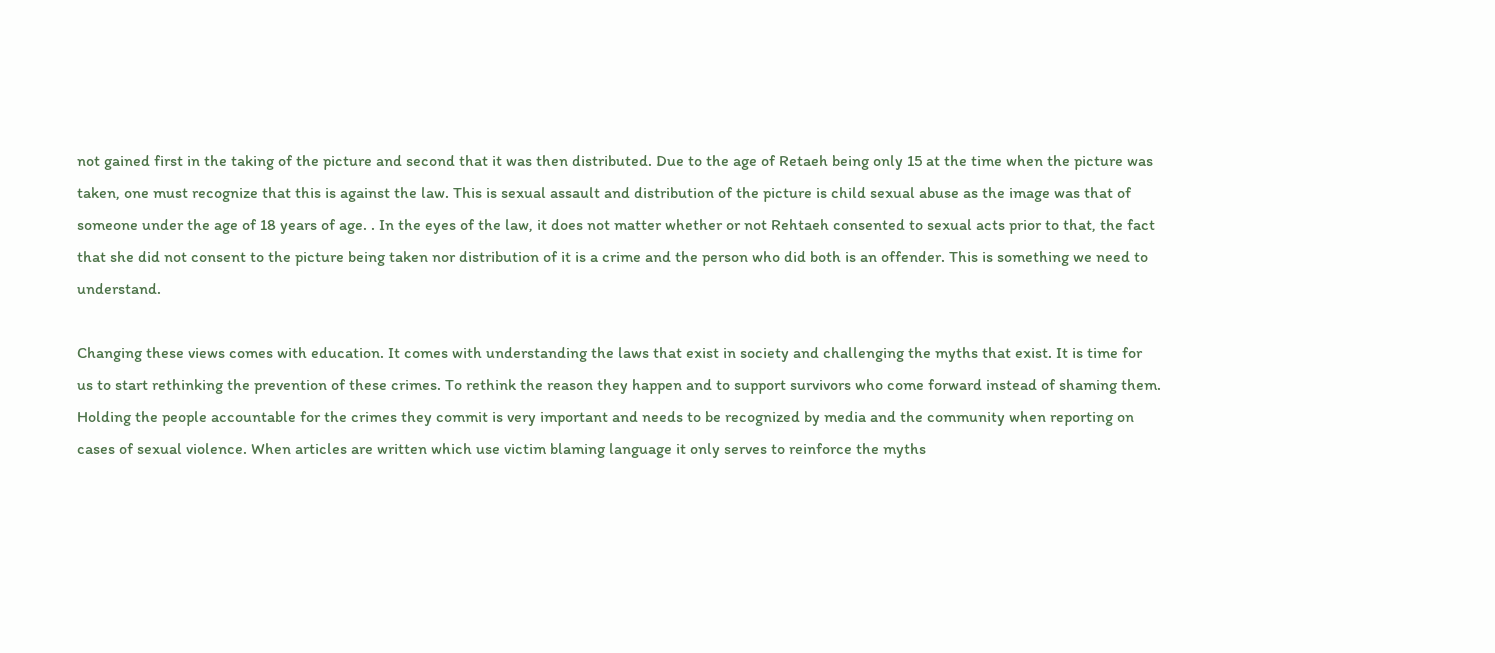not gained first in the taking of the picture and second that it was then distributed. Due to the age of Retaeh being only 15 at the time when the picture was taken, one must recognize that this is against the law. This is sexual assault and distribution of the picture is child sexual abuse as the image was that of someone under the age of 18 years of age. . In the eyes of the law, it does not matter whether or not Rehtaeh consented to sexual acts prior to that, the fact that she did not consent to the picture being taken nor distribution of it is a crime and the person who did both is an offender. This is something we need to understand.

Changing these views comes with education. It comes with understanding the laws that exist in society and challenging the myths that exist. It is time for us to start rethinking the prevention of these crimes. To rethink the reason they happen and to support survivors who come forward instead of shaming them. Holding the people accountable for the crimes they commit is very important and needs to be recognized by media and the community when reporting on cases of sexual violence. When articles are written which use victim blaming language it only serves to reinforce the myths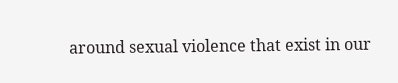around sexual violence that exist in our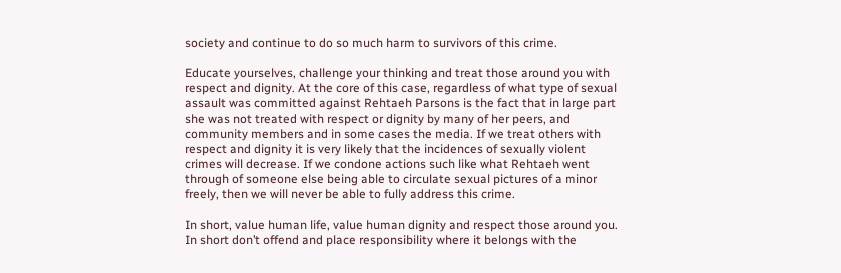society and continue to do so much harm to survivors of this crime.

Educate yourselves, challenge your thinking and treat those around you with respect and dignity. At the core of this case, regardless of what type of sexual assault was committed against Rehtaeh Parsons is the fact that in large part she was not treated with respect or dignity by many of her peers, and community members and in some cases the media. If we treat others with respect and dignity it is very likely that the incidences of sexually violent crimes will decrease. If we condone actions such like what Rehtaeh went through of someone else being able to circulate sexual pictures of a minor freely, then we will never be able to fully address this crime.

In short, value human life, value human dignity and respect those around you. In short don’t offend and place responsibility where it belongs with the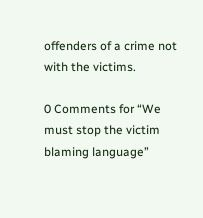offenders of a crime not with the victims.

0 Comments for “We must stop the victim blaming language”